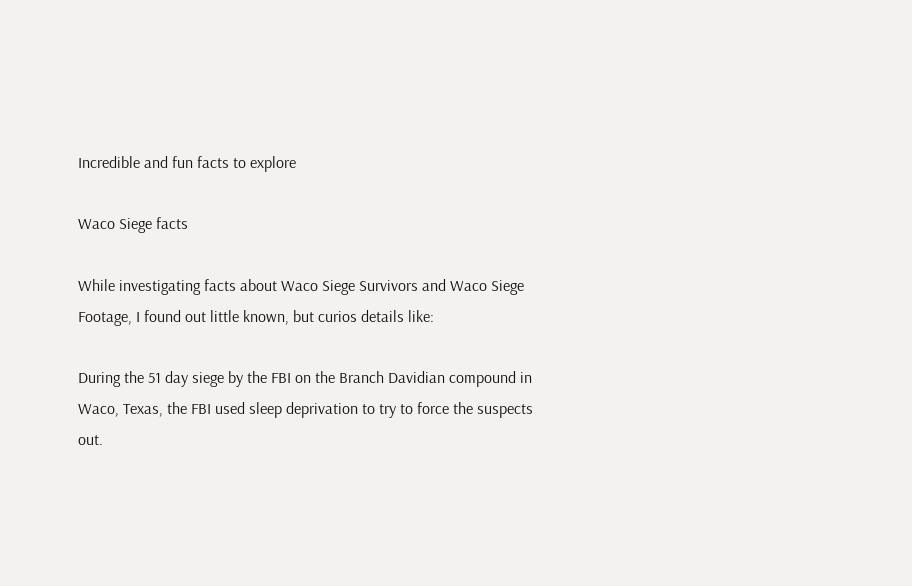Incredible and fun facts to explore

Waco Siege facts

While investigating facts about Waco Siege Survivors and Waco Siege Footage, I found out little known, but curios details like:

During the 51 day siege by the FBI on the Branch Davidian compound in Waco, Texas, the FBI used sleep deprivation to try to force the suspects out.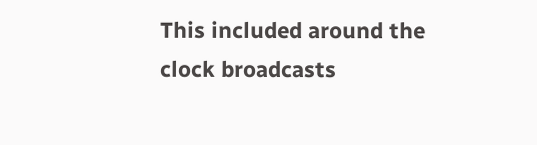This included around the clock broadcasts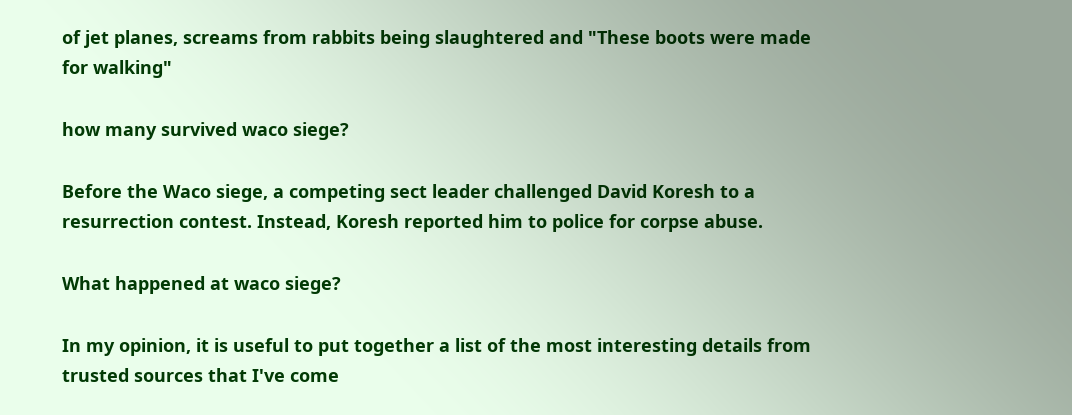of jet planes, screams from rabbits being slaughtered and "These boots were made for walking"

how many survived waco siege?

Before the Waco siege, a competing sect leader challenged David Koresh to a resurrection contest. Instead, Koresh reported him to police for corpse abuse.

What happened at waco siege?

In my opinion, it is useful to put together a list of the most interesting details from trusted sources that I've come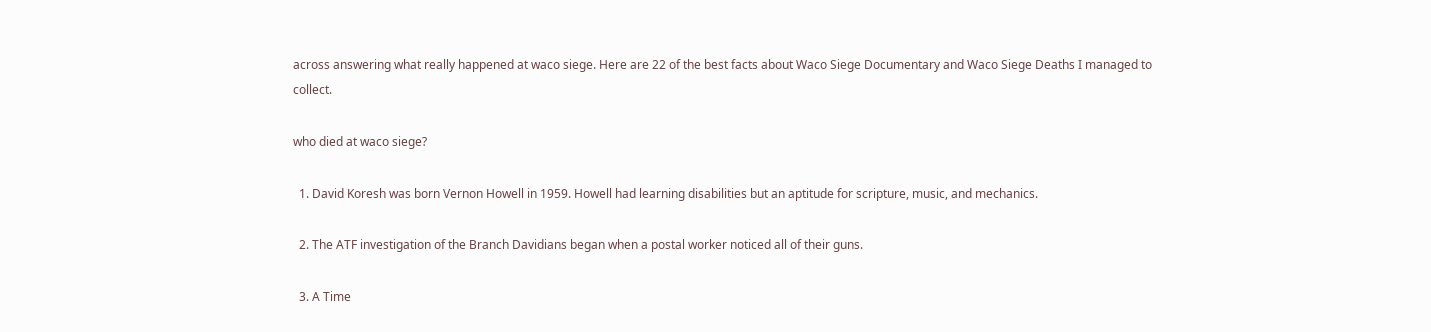across answering what really happened at waco siege. Here are 22 of the best facts about Waco Siege Documentary and Waco Siege Deaths I managed to collect.

who died at waco siege?

  1. David Koresh was born Vernon Howell in 1959. Howell had learning disabilities but an aptitude for scripture, music, and mechanics.

  2. The ATF investigation of the Branch Davidians began when a postal worker noticed all of their guns.

  3. A Time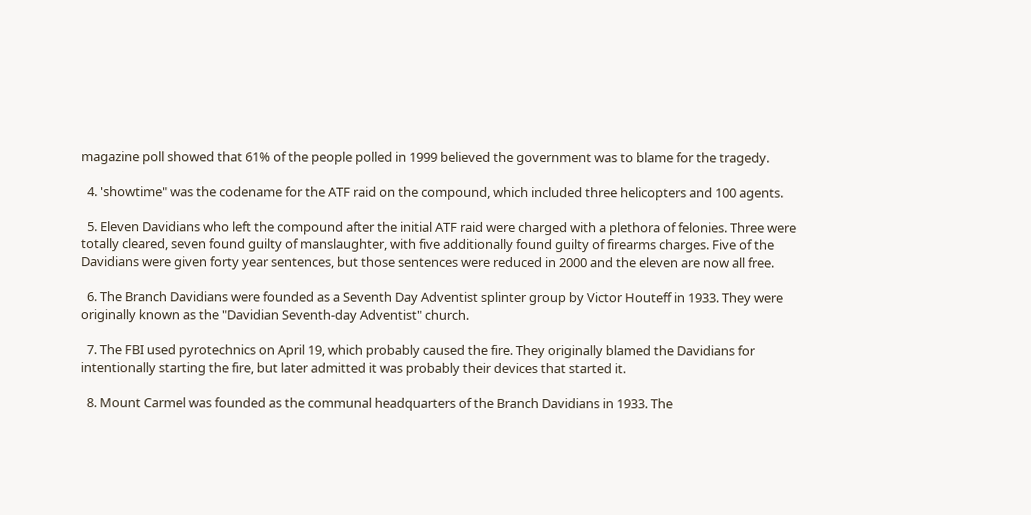magazine poll showed that 61% of the people polled in 1999 believed the government was to blame for the tragedy.

  4. 'showtime" was the codename for the ATF raid on the compound, which included three helicopters and 100 agents.

  5. Eleven Davidians who left the compound after the initial ATF raid were charged with a plethora of felonies. Three were totally cleared, seven found guilty of manslaughter, with five additionally found guilty of firearms charges. Five of the Davidians were given forty year sentences, but those sentences were reduced in 2000 and the eleven are now all free.

  6. The Branch Davidians were founded as a Seventh Day Adventist splinter group by Victor Houteff in 1933. They were originally known as the "Davidian Seventh-day Adventist" church.

  7. The FBI used pyrotechnics on April 19, which probably caused the fire. They originally blamed the Davidians for intentionally starting the fire, but later admitted it was probably their devices that started it.

  8. Mount Carmel was founded as the communal headquarters of the Branch Davidians in 1933. The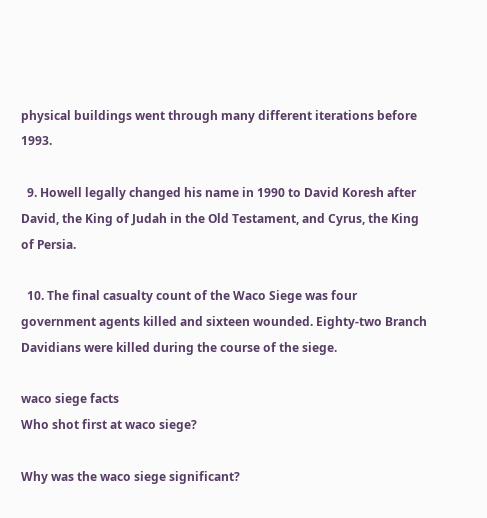physical buildings went through many different iterations before 1993.

  9. Howell legally changed his name in 1990 to David Koresh after David, the King of Judah in the Old Testament, and Cyrus, the King of Persia.

  10. The final casualty count of the Waco Siege was four government agents killed and sixteen wounded. Eighty-two Branch Davidians were killed during the course of the siege.

waco siege facts
Who shot first at waco siege?

Why was the waco siege significant?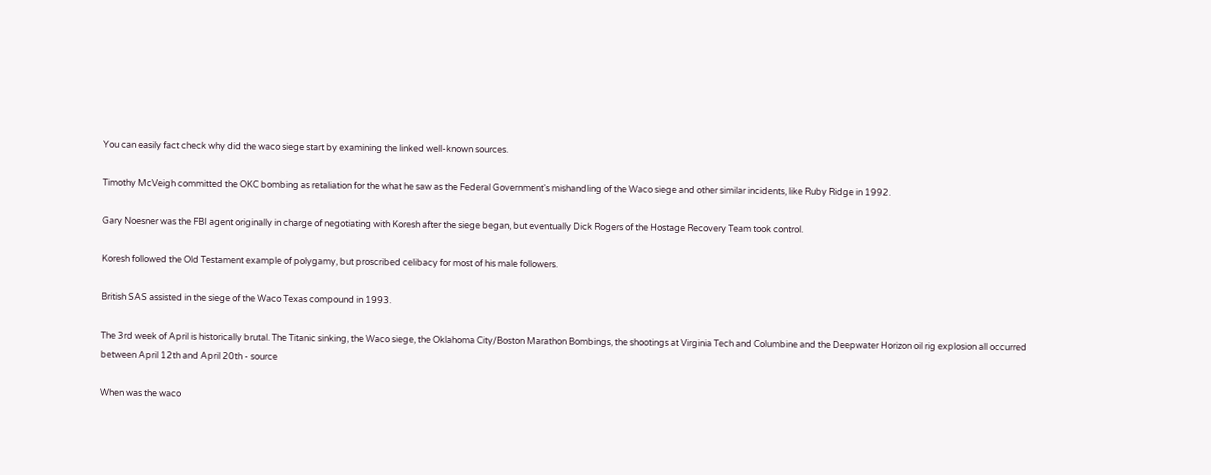You can easily fact check why did the waco siege start by examining the linked well-known sources.

Timothy McVeigh committed the OKC bombing as retaliation for the what he saw as the Federal Government's mishandling of the Waco siege and other similar incidents, like Ruby Ridge in 1992.

Gary Noesner was the FBI agent originally in charge of negotiating with Koresh after the siege began, but eventually Dick Rogers of the Hostage Recovery Team took control.

Koresh followed the Old Testament example of polygamy, but proscribed celibacy for most of his male followers.

British SAS assisted in the siege of the Waco Texas compound in 1993.

The 3rd week of April is historically brutal. The Titanic sinking, the Waco siege, the Oklahoma City/Boston Marathon Bombings, the shootings at Virginia Tech and Columbine and the Deepwater Horizon oil rig explosion all occurred between April 12th and April 20th - source

When was the waco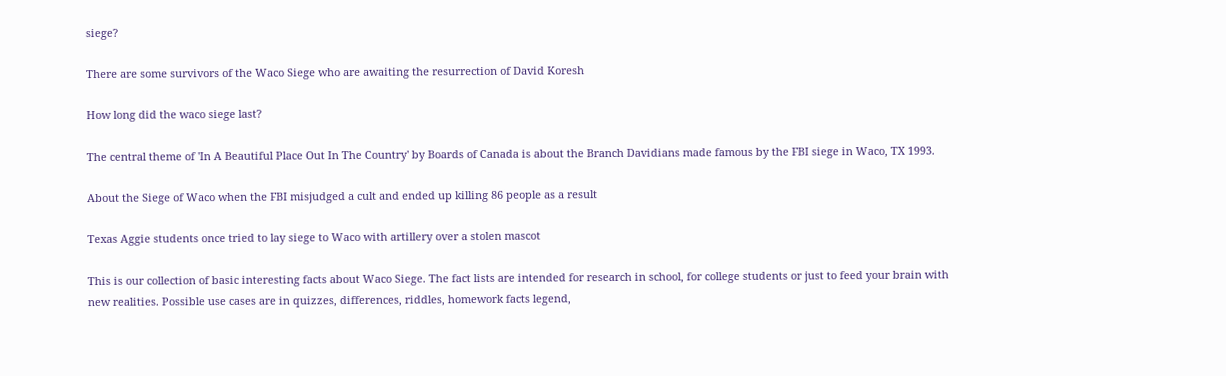siege?

There are some survivors of the Waco Siege who are awaiting the resurrection of David Koresh

How long did the waco siege last?

The central theme of 'In A Beautiful Place Out In The Country' by Boards of Canada is about the Branch Davidians made famous by the FBI siege in Waco, TX 1993.

About the Siege of Waco when the FBI misjudged a cult and ended up killing 86 people as a result

Texas Aggie students once tried to lay siege to Waco with artillery over a stolen mascot

This is our collection of basic interesting facts about Waco Siege. The fact lists are intended for research in school, for college students or just to feed your brain with new realities. Possible use cases are in quizzes, differences, riddles, homework facts legend,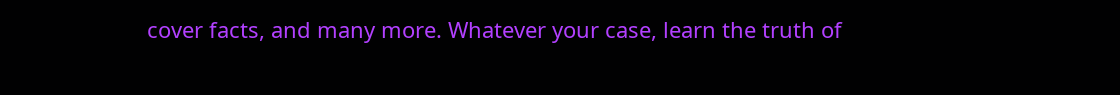cover facts, and many more. Whatever your case, learn the truth of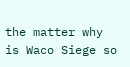the matter why is Waco Siege so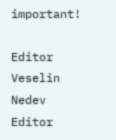important!

Editor Veselin Nedev Editor